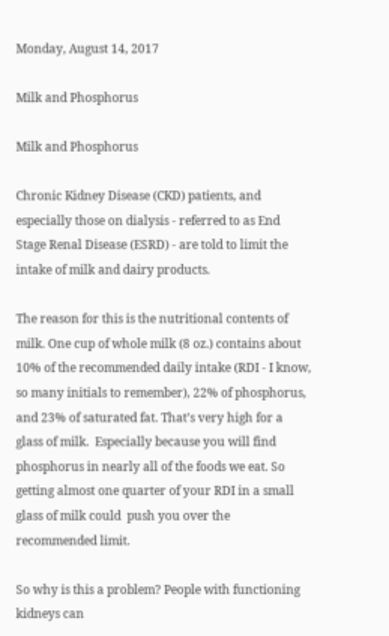Monday, August 14, 2017

Milk and Phosphorus

Milk and Phosphorus

Chronic Kidney Disease (CKD) patients, and especially those on dialysis - referred to as End Stage Renal Disease (ESRD) - are told to limit the intake of milk and dairy products.

The reason for this is the nutritional contents of milk. One cup of whole milk (8 oz.) contains about 10% of the recommended daily intake (RDI - I know, so many initials to remember), 22% of phosphorus, and 23% of saturated fat. That’s very high for a glass of milk.  Especially because you will find phosphorus in nearly all of the foods we eat. So getting almost one quarter of your RDI in a small glass of milk could  push you over the recommended limit.

So why is this a problem? People with functioning kidneys can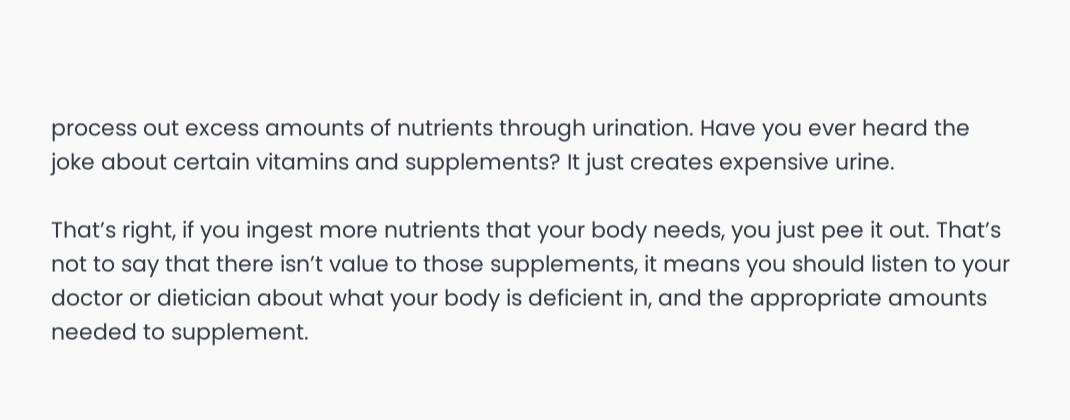process out excess amounts of nutrients through urination. Have you ever heard the joke about certain vitamins and supplements? It just creates expensive urine.

That’s right, if you ingest more nutrients that your body needs, you just pee it out. That’s not to say that there isn’t value to those supplements, it means you should listen to your doctor or dietician about what your body is deficient in, and the appropriate amounts needed to supplement.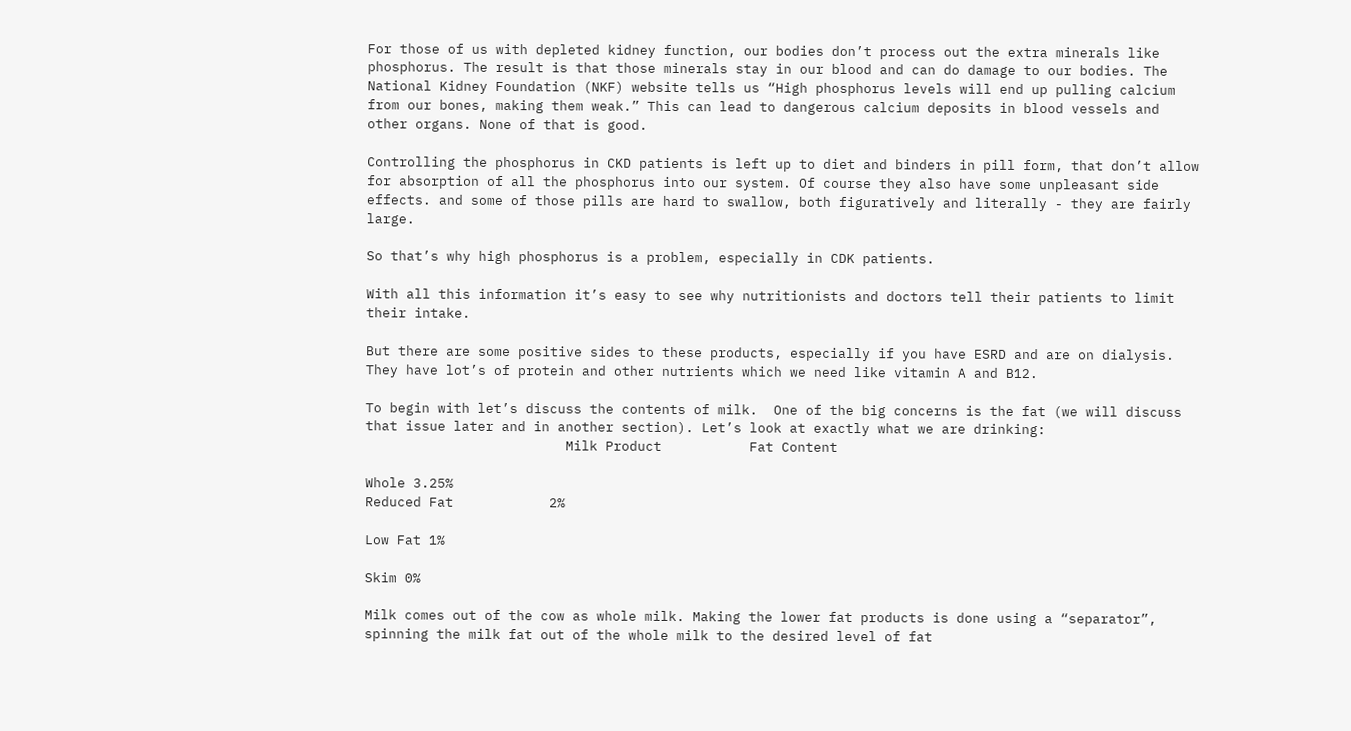For those of us with depleted kidney function, our bodies don’t process out the extra minerals like phosphorus. The result is that those minerals stay in our blood and can do damage to our bodies. The National Kidney Foundation (NKF) website tells us “High phosphorus levels will end up pulling calcium from our bones, making them weak.” This can lead to dangerous calcium deposits in blood vessels and other organs. None of that is good.

Controlling the phosphorus in CKD patients is left up to diet and binders in pill form, that don’t allow for absorption of all the phosphorus into our system. Of course they also have some unpleasant side effects. and some of those pills are hard to swallow, both figuratively and literally - they are fairly large.

So that’s why high phosphorus is a problem, especially in CDK patients.

With all this information it’s easy to see why nutritionists and doctors tell their patients to limit their intake.

But there are some positive sides to these products, especially if you have ESRD and are on dialysis.  They have lot’s of protein and other nutrients which we need like vitamin A and B12.

To begin with let’s discuss the contents of milk.  One of the big concerns is the fat (we will discuss that issue later and in another section). Let’s look at exactly what we are drinking:
                         Milk Product           Fat Content

Whole 3.25%
Reduced Fat            2%

Low Fat 1%

Skim 0%

Milk comes out of the cow as whole milk. Making the lower fat products is done using a “separator”, spinning the milk fat out of the whole milk to the desired level of fat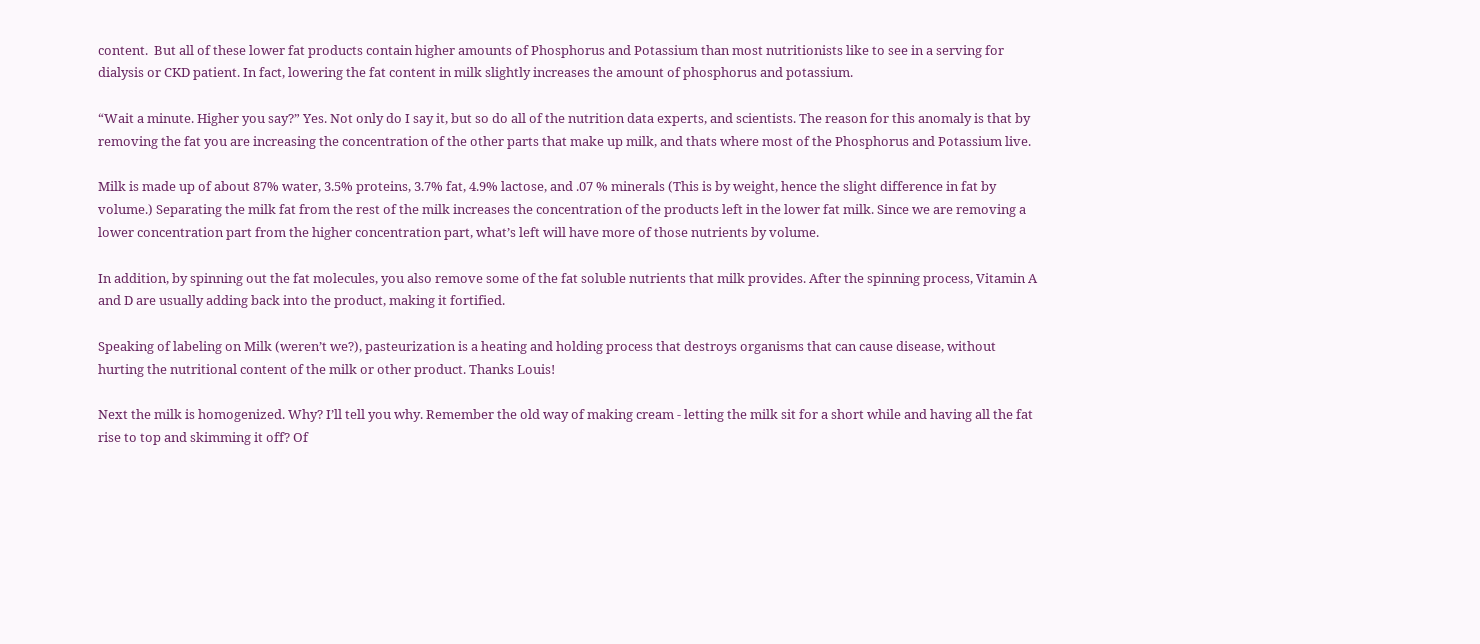content.  But all of these lower fat products contain higher amounts of Phosphorus and Potassium than most nutritionists like to see in a serving for dialysis or CKD patient. In fact, lowering the fat content in milk slightly increases the amount of phosphorus and potassium.

“Wait a minute. Higher you say?” Yes. Not only do I say it, but so do all of the nutrition data experts, and scientists. The reason for this anomaly is that by removing the fat you are increasing the concentration of the other parts that make up milk, and thats where most of the Phosphorus and Potassium live.

Milk is made up of about 87% water, 3.5% proteins, 3.7% fat, 4.9% lactose, and .07 % minerals (This is by weight, hence the slight difference in fat by volume.) Separating the milk fat from the rest of the milk increases the concentration of the products left in the lower fat milk. Since we are removing a lower concentration part from the higher concentration part, what’s left will have more of those nutrients by volume.

In addition, by spinning out the fat molecules, you also remove some of the fat soluble nutrients that milk provides. After the spinning process, Vitamin A and D are usually adding back into the product, making it fortified.

Speaking of labeling on Milk (weren’t we?), pasteurization is a heating and holding process that destroys organisms that can cause disease, without hurting the nutritional content of the milk or other product. Thanks Louis!

Next the milk is homogenized. Why? I’ll tell you why. Remember the old way of making cream - letting the milk sit for a short while and having all the fat rise to top and skimming it off? Of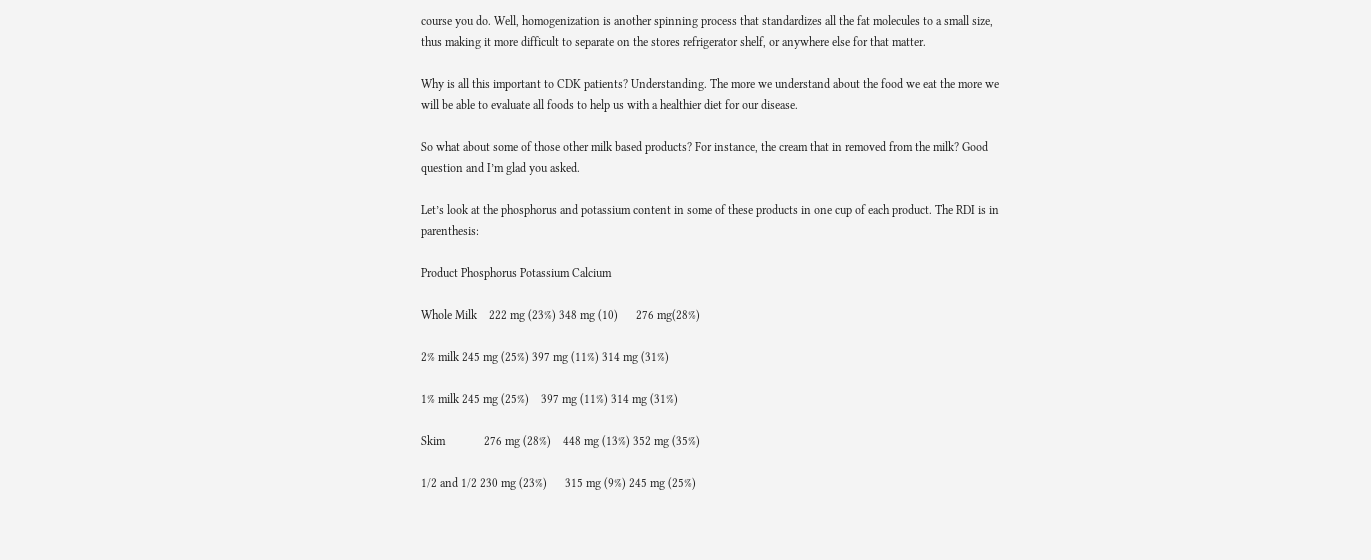course you do. Well, homogenization is another spinning process that standardizes all the fat molecules to a small size, thus making it more difficult to separate on the stores refrigerator shelf, or anywhere else for that matter.

Why is all this important to CDK patients? Understanding. The more we understand about the food we eat the more we will be able to evaluate all foods to help us with a healthier diet for our disease.

So what about some of those other milk based products? For instance, the cream that in removed from the milk? Good question and I’m glad you asked.

Let’s look at the phosphorus and potassium content in some of these products in one cup of each product. The RDI is in parenthesis:

Product Phosphorus Potassium Calcium

Whole Milk    222 mg (23%) 348 mg (10)      276 mg(28%)

2% milk 245 mg (25%) 397 mg (11%) 314 mg (31%)

1% milk 245 mg (25%)    397 mg (11%) 314 mg (31%)

Skim             276 mg (28%)    448 mg (13%) 352 mg (35%)

1/2 and 1/2 230 mg (23%)      315 mg (9%) 245 mg (25%)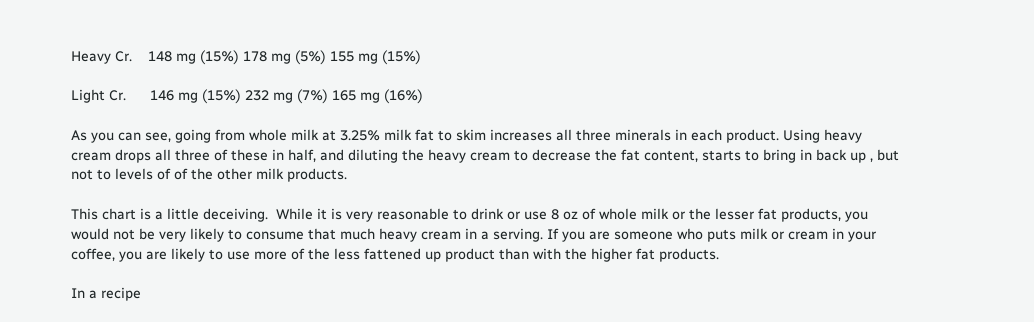Heavy Cr.    148 mg (15%) 178 mg (5%) 155 mg (15%)

Light Cr.      146 mg (15%) 232 mg (7%) 165 mg (16%)

As you can see, going from whole milk at 3.25% milk fat to skim increases all three minerals in each product. Using heavy cream drops all three of these in half, and diluting the heavy cream to decrease the fat content, starts to bring in back up , but not to levels of of the other milk products.

This chart is a little deceiving.  While it is very reasonable to drink or use 8 oz of whole milk or the lesser fat products, you would not be very likely to consume that much heavy cream in a serving. If you are someone who puts milk or cream in your coffee, you are likely to use more of the less fattened up product than with the higher fat products.

In a recipe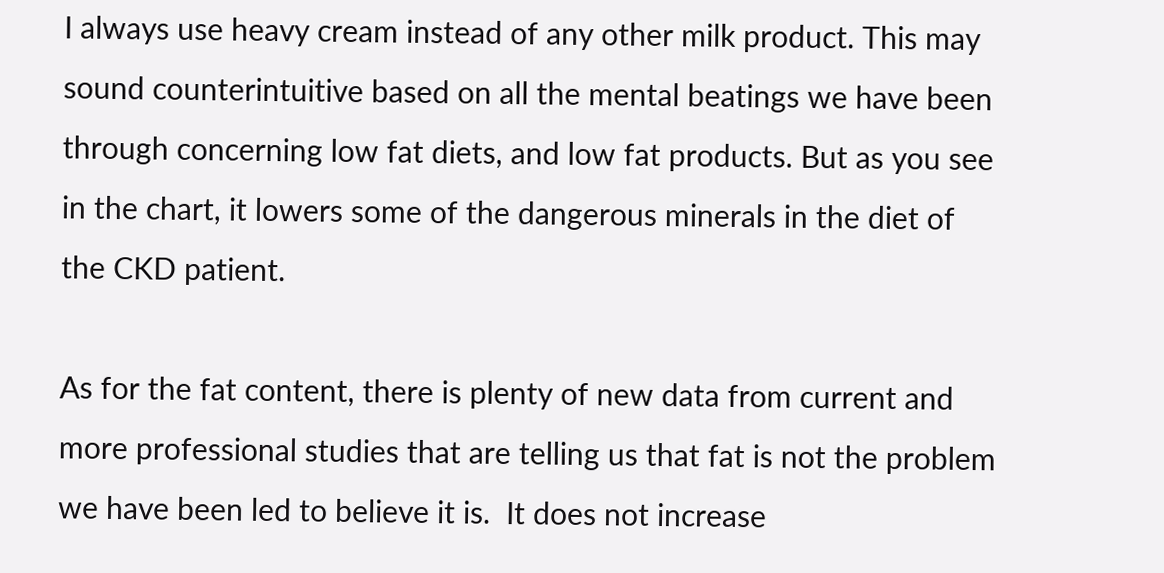I always use heavy cream instead of any other milk product. This may sound counterintuitive based on all the mental beatings we have been through concerning low fat diets, and low fat products. But as you see in the chart, it lowers some of the dangerous minerals in the diet of the CKD patient.

As for the fat content, there is plenty of new data from current and more professional studies that are telling us that fat is not the problem we have been led to believe it is.  It does not increase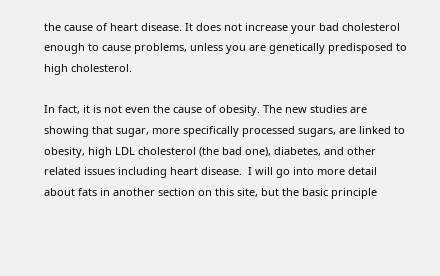the cause of heart disease. It does not increase your bad cholesterol enough to cause problems, unless you are genetically predisposed to high cholesterol.

In fact, it is not even the cause of obesity. The new studies are showing that sugar, more specifically processed sugars, are linked to obesity, high LDL cholesterol (the bad one), diabetes, and other related issues including heart disease.  I will go into more detail about fats in another section on this site, but the basic principle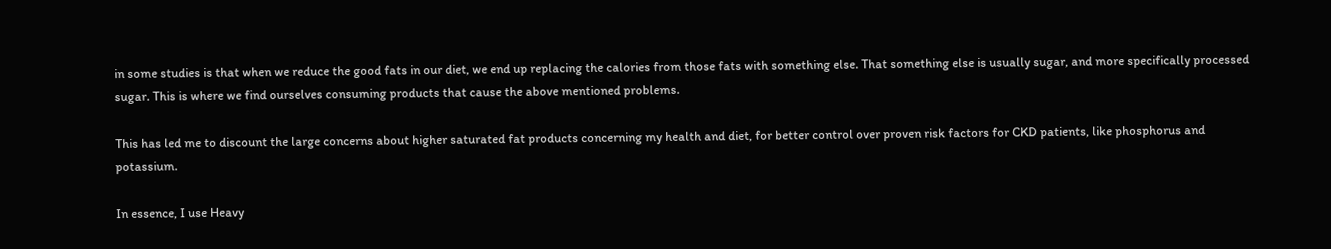in some studies is that when we reduce the good fats in our diet, we end up replacing the calories from those fats with something else. That something else is usually sugar, and more specifically processed sugar. This is where we find ourselves consuming products that cause the above mentioned problems.

This has led me to discount the large concerns about higher saturated fat products concerning my health and diet, for better control over proven risk factors for CKD patients, like phosphorus and potassium.

In essence, I use Heavy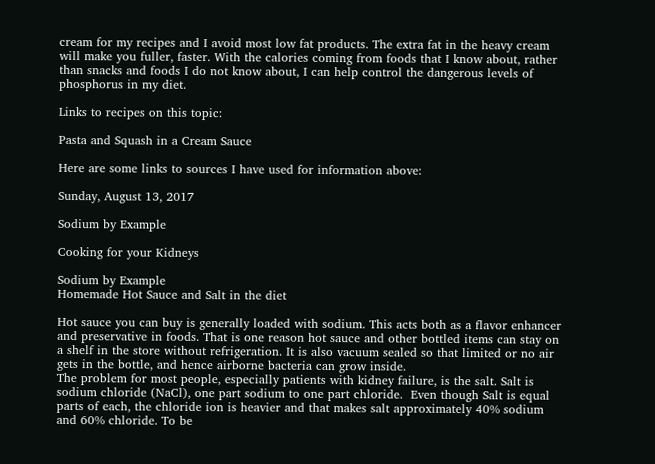cream for my recipes and I avoid most low fat products. The extra fat in the heavy cream will make you fuller, faster. With the calories coming from foods that I know about, rather than snacks and foods I do not know about, I can help control the dangerous levels of phosphorus in my diet.

Links to recipes on this topic:

Pasta and Squash in a Cream Sauce

Here are some links to sources I have used for information above:

Sunday, August 13, 2017

Sodium by Example

Cooking for your Kidneys

Sodium by Example
Homemade Hot Sauce and Salt in the diet

Hot sauce you can buy is generally loaded with sodium. This acts both as a flavor enhancer and preservative in foods. That is one reason hot sauce and other bottled items can stay on a shelf in the store without refrigeration. It is also vacuum sealed so that limited or no air gets in the bottle, and hence airborne bacteria can grow inside.
The problem for most people, especially patients with kidney failure, is the salt. Salt is sodium chloride (NaCl), one part sodium to one part chloride.  Even though Salt is equal parts of each, the chloride ion is heavier and that makes salt approximately 40% sodium and 60% chloride. To be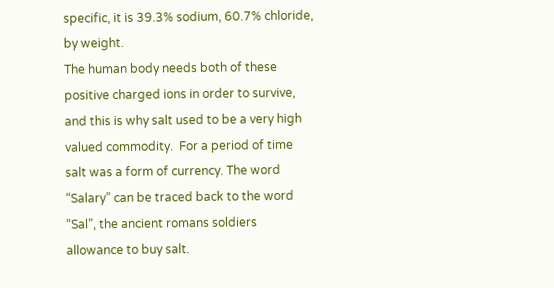specific, it is 39.3% sodium, 60.7% chloride, by weight.
The human body needs both of these positive charged ions in order to survive, and this is why salt used to be a very high valued commodity.  For a period of time salt was a form of currency. The word “Salary” can be traced back to the word “Sal”, the ancient romans soldiers allowance to buy salt.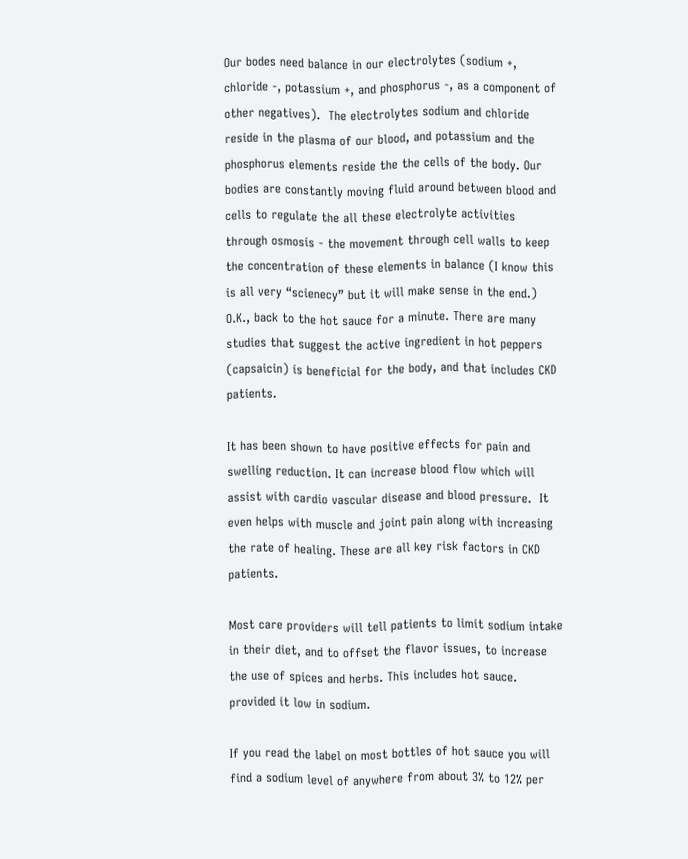Our bodes need balance in our electrolytes (sodium +, chloride -, potassium +, and phosphorus -, as a component of other negatives).  The electrolytes sodium and chloride reside in the plasma of our blood, and potassium and the phosphorus elements reside the the cells of the body. Our bodies are constantly moving fluid around between blood and cells to regulate the all these electrolyte activities through osmosis - the movement through cell walls to keep the concentration of these elements in balance (I know this is all very “scienecy” but it will make sense in the end.)
O.K., back to the hot sauce for a minute. There are many studies that suggest the active ingredient in hot peppers (capsaicin) is beneficial for the body, and that includes CKD patients.

It has been shown to have positive effects for pain and swelling reduction. It can increase blood flow which will assist with cardio vascular disease and blood pressure.  It even helps with muscle and joint pain along with increasing the rate of healing. These are all key risk factors in CKD patients.

Most care providers will tell patients to limit sodium intake in their diet, and to offset the flavor issues, to increase the use of spices and herbs. This includes hot sauce. provided it low in sodium.

If you read the label on most bottles of hot sauce you will find a sodium level of anywhere from about 3% to 12% per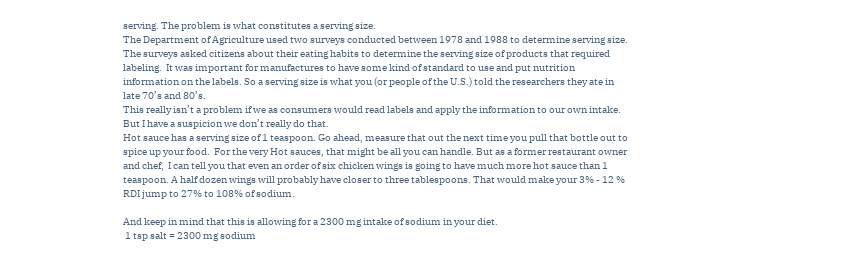serving. The problem is what constitutes a serving size.
The Department of Agriculture used two surveys conducted between 1978 and 1988 to determine serving size. The surveys asked citizens about their eating habits to determine the serving size of products that required labeling.  It was important for manufactures to have some kind of standard to use and put nutrition information on the labels. So a serving size is what you (or people of the U.S.) told the researchers they ate in late 70’s and 80’s.
This really isn’t a problem if we as consumers would read labels and apply the information to our own intake. But I have a suspicion we don’t really do that.
Hot sauce has a serving size of 1 teaspoon. Go ahead, measure that out the next time you pull that bottle out to spice up your food.  For the very Hot sauces, that might be all you can handle. But as a former restaurant owner and chef,  I can tell you that even an order of six chicken wings is going to have much more hot sauce than 1 teaspoon. A half dozen wings will probably have closer to three tablespoons. That would make your 3% - 12 % RDI jump to 27% to 108% of sodium.

And keep in mind that this is allowing for a 2300 mg intake of sodium in your diet.
 1 tsp salt = 2300 mg sodium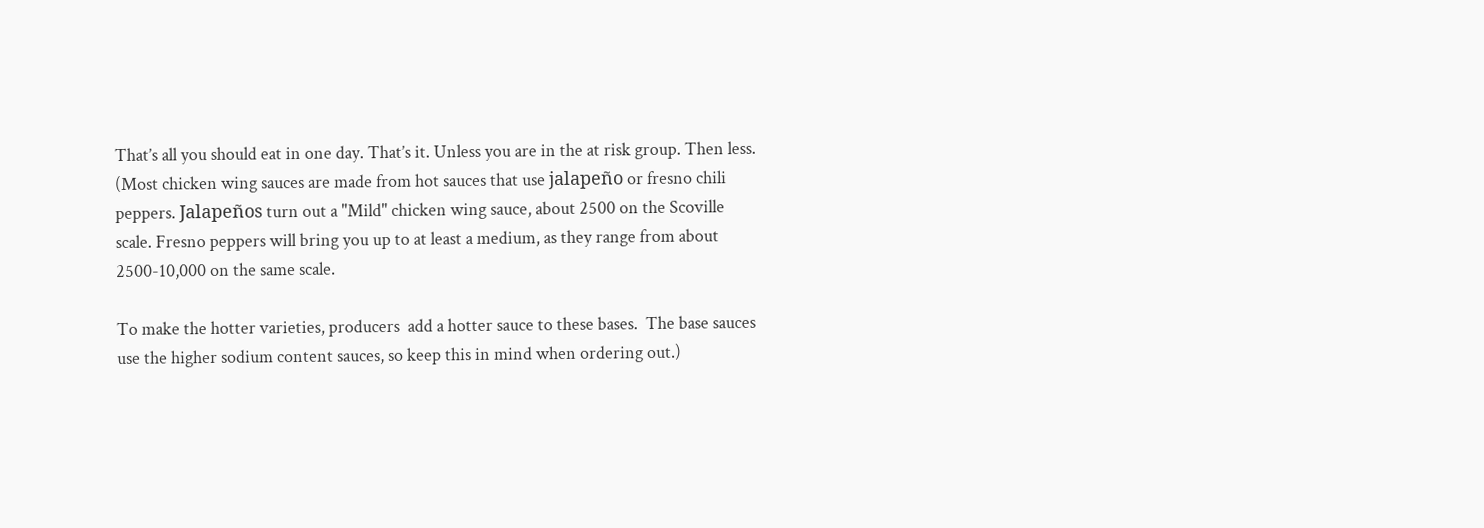That’s all you should eat in one day. That’s it. Unless you are in the at risk group. Then less.
(Most chicken wing sauces are made from hot sauces that use jalapeño or fresno chili peppers. Jalapeños turn out a "Mild" chicken wing sauce, about 2500 on the Scoville scale. Fresno peppers will bring you up to at least a medium, as they range from about 2500-10,000 on the same scale.

To make the hotter varieties, producers  add a hotter sauce to these bases.  The base sauces use the higher sodium content sauces, so keep this in mind when ordering out.)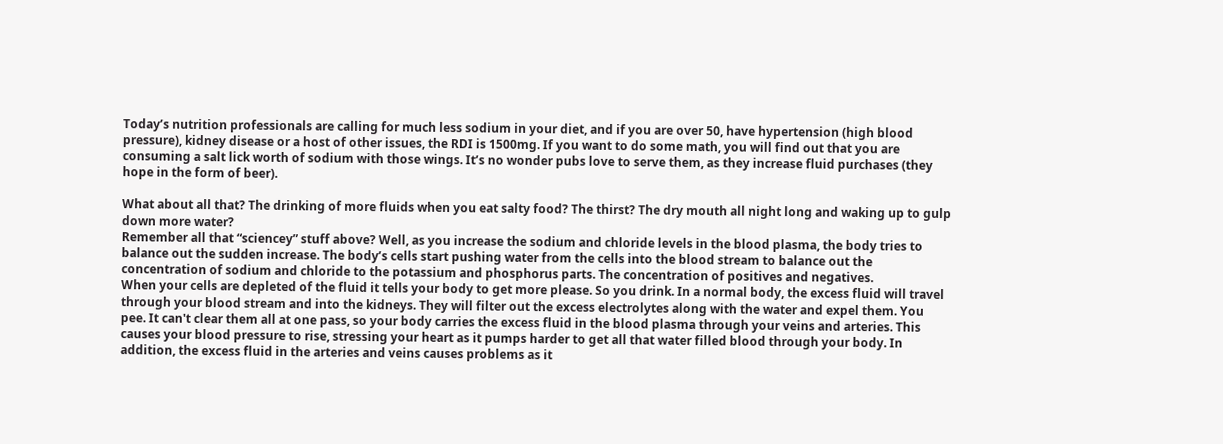Today’s nutrition professionals are calling for much less sodium in your diet, and if you are over 50, have hypertension (high blood pressure), kidney disease or a host of other issues, the RDI is 1500mg. If you want to do some math, you will find out that you are consuming a salt lick worth of sodium with those wings. It’s no wonder pubs love to serve them, as they increase fluid purchases (they hope in the form of beer).

What about all that? The drinking of more fluids when you eat salty food? The thirst? The dry mouth all night long and waking up to gulp down more water?
Remember all that “sciencey” stuff above? Well, as you increase the sodium and chloride levels in the blood plasma, the body tries to balance out the sudden increase. The body’s cells start pushing water from the cells into the blood stream to balance out the concentration of sodium and chloride to the potassium and phosphorus parts. The concentration of positives and negatives.
When your cells are depleted of the fluid it tells your body to get more please. So you drink. In a normal body, the excess fluid will travel through your blood stream and into the kidneys. They will filter out the excess electrolytes along with the water and expel them. You pee. It can't clear them all at one pass, so your body carries the excess fluid in the blood plasma through your veins and arteries. This causes your blood pressure to rise, stressing your heart as it pumps harder to get all that water filled blood through your body. In addition, the excess fluid in the arteries and veins causes problems as it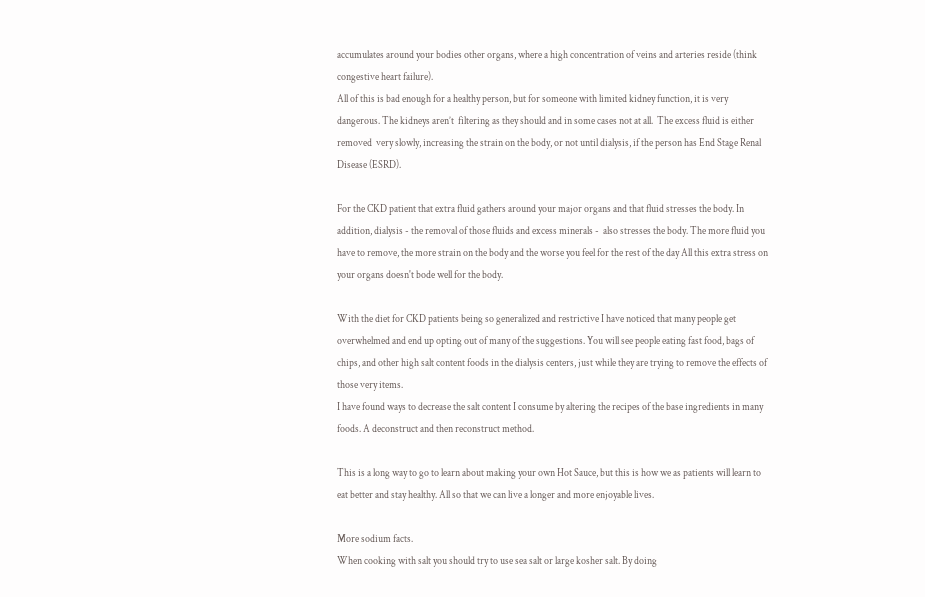accumulates around your bodies other organs, where a high concentration of veins and arteries reside (think congestive heart failure).
All of this is bad enough for a healthy person, but for someone with limited kidney function, it is very dangerous. The kidneys aren’t  filtering as they should and in some cases not at all.  The excess fluid is either removed  very slowly, increasing the strain on the body, or not until dialysis, if the person has End Stage Renal Disease (ESRD).

For the CKD patient that extra fluid gathers around your major organs and that fluid stresses the body. In addition, dialysis - the removal of those fluids and excess minerals -  also stresses the body. The more fluid you have to remove, the more strain on the body and the worse you feel for the rest of the day All this extra stress on your organs doesn't bode well for the body.

With the diet for CKD patients being so generalized and restrictive I have noticed that many people get overwhelmed and end up opting out of many of the suggestions. You will see people eating fast food, bags of chips, and other high salt content foods in the dialysis centers, just while they are trying to remove the effects of those very items.
I have found ways to decrease the salt content I consume by altering the recipes of the base ingredients in many foods. A deconstruct and then reconstruct method.

This is a long way to go to learn about making your own Hot Sauce, but this is how we as patients will learn to eat better and stay healthy. All so that we can live a longer and more enjoyable lives.

More sodium facts.
When cooking with salt you should try to use sea salt or large kosher salt. By doing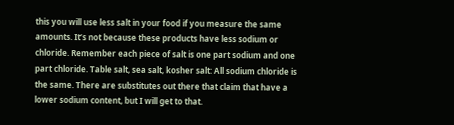this you will use less salt in your food if you measure the same amounts. It’s not because these products have less sodium or chloride. Remember each piece of salt is one part sodium and one part chloride. Table salt, sea salt, kosher salt: All sodium chloride is the same. There are substitutes out there that claim that have a lower sodium content, but I will get to that.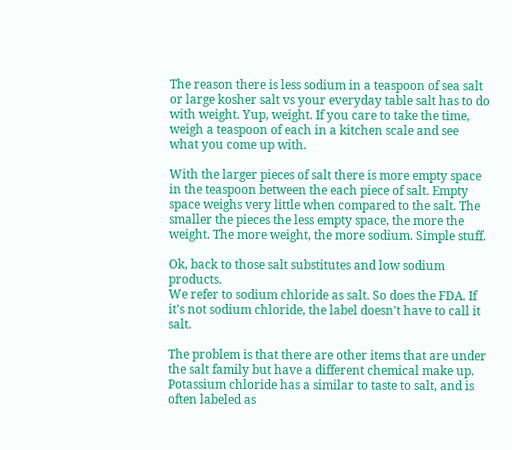The reason there is less sodium in a teaspoon of sea salt or large kosher salt vs your everyday table salt has to do with weight. Yup, weight. If you care to take the time, weigh a teaspoon of each in a kitchen scale and see what you come up with.

With the larger pieces of salt there is more empty space in the teaspoon between the each piece of salt. Empty space weighs very little when compared to the salt. The smaller the pieces the less empty space, the more the weight. The more weight, the more sodium. Simple stuff.

Ok, back to those salt substitutes and low sodium products.
We refer to sodium chloride as salt. So does the FDA. If it's not sodium chloride, the label doesn't have to call it salt.

The problem is that there are other items that are under the salt family but have a different chemical make up. Potassium chloride has a similar to taste to salt, and is often labeled as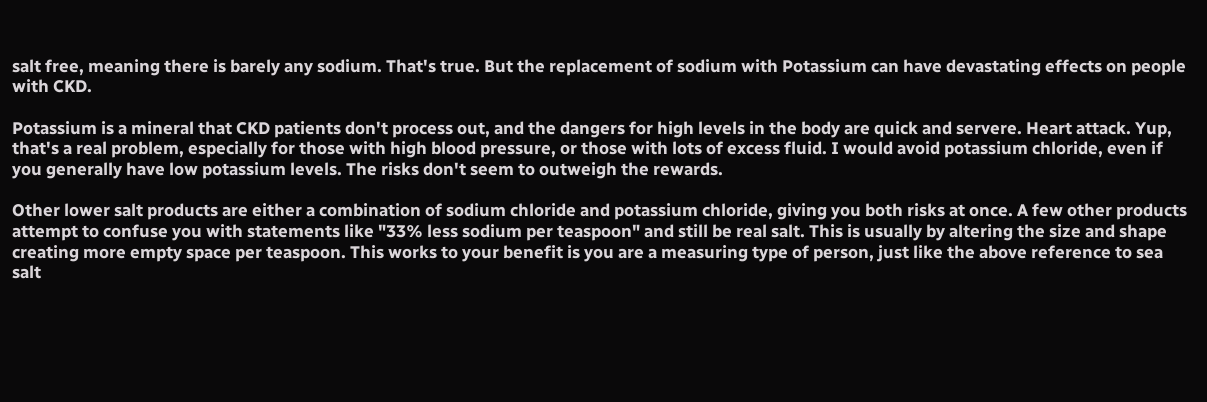salt free, meaning there is barely any sodium. That's true. But the replacement of sodium with Potassium can have devastating effects on people with CKD.

Potassium is a mineral that CKD patients don't process out, and the dangers for high levels in the body are quick and servere. Heart attack. Yup, that's a real problem, especially for those with high blood pressure, or those with lots of excess fluid. I would avoid potassium chloride, even if you generally have low potassium levels. The risks don't seem to outweigh the rewards.

Other lower salt products are either a combination of sodium chloride and potassium chloride, giving you both risks at once. A few other products attempt to confuse you with statements like "33% less sodium per teaspoon" and still be real salt. This is usually by altering the size and shape creating more empty space per teaspoon. This works to your benefit is you are a measuring type of person, just like the above reference to sea salt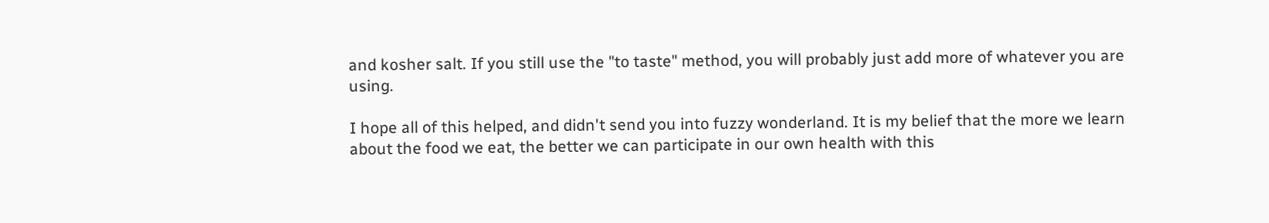and kosher salt. If you still use the "to taste" method, you will probably just add more of whatever you are using.

I hope all of this helped, and didn't send you into fuzzy wonderland. It is my belief that the more we learn about the food we eat, the better we can participate in our own health with this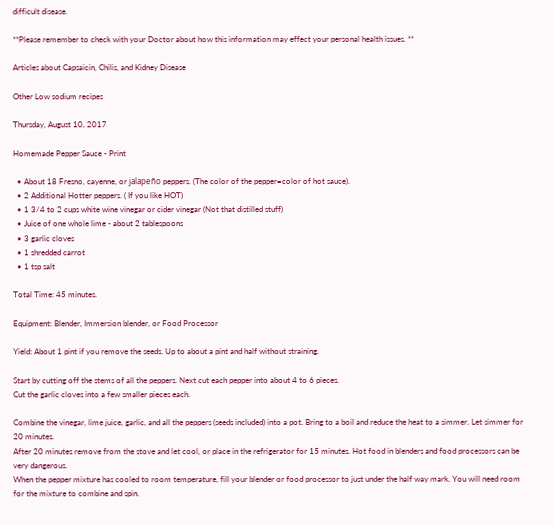difficult disease.

**Please remember to check with your Doctor about how this information may effect your personal health issues. **

Articles about Capsaicin, Chilis, and Kidney Disease

Other Low sodium recipes

Thursday, August 10, 2017

Homemade Pepper Sauce - Print

  • About 18 Fresno, cayenne, or jalapeño peppers. (The color of the pepper=color of hot sauce).
  • 2 Additional Hotter peppers. ( If you like HOT)
  • 1 3/4 to 2 cups white wine vinegar or cider vinegar (Not that distilled stuff)
  • Juice of one whole lime - about 2 tablespoons
  • 3 garlic cloves
  • 1 shredded carrot
  • 1 tsp salt

Total Time: 45 minutes.

Equipment: Blender, Immersion blender, or Food Processor

Yield: About 1 pint if you remove the seeds. Up to about a pint and half without straining.

Start by cutting off the stems of all the peppers. Next cut each pepper into about 4 to 6 pieces.
Cut the garlic cloves into a few smaller pieces each.

Combine the vinegar, lime juice, garlic, and all the peppers (seeds included) into a pot. Bring to a boil and reduce the heat to a simmer. Let simmer for 20 minutes.
After 20 minutes remove from the stove and let cool, or place in the refrigerator for 15 minutes. Hot food in blenders and food processors can be very dangerous.
When the pepper mixture has cooled to room temperature, fill your blender or food processor to just under the half way mark. You will need room for the mixture to combine and spin.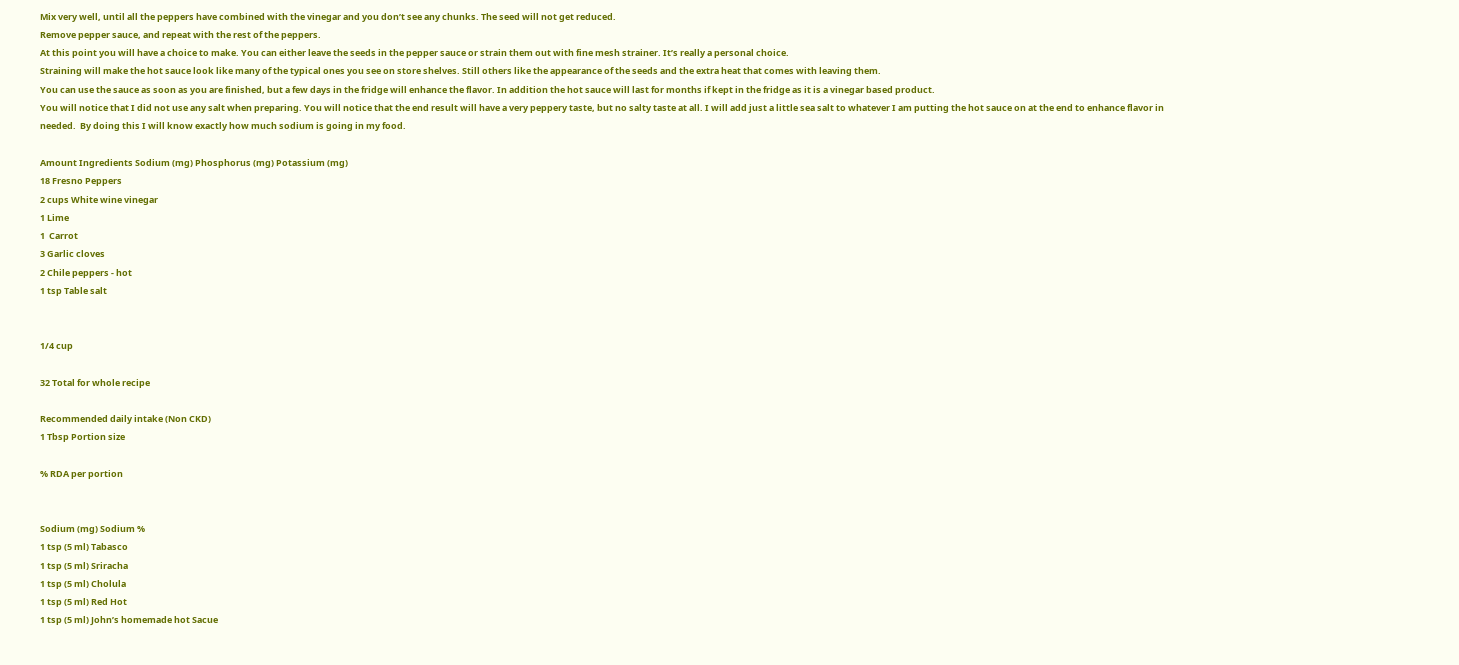Mix very well, until all the peppers have combined with the vinegar and you don’t see any chunks. The seed will not get reduced.
Remove pepper sauce, and repeat with the rest of the peppers.
At this point you will have a choice to make. You can either leave the seeds in the pepper sauce or strain them out with fine mesh strainer. It’s really a personal choice.
Straining will make the hot sauce look like many of the typical ones you see on store shelves. Still others like the appearance of the seeds and the extra heat that comes with leaving them.
You can use the sauce as soon as you are finished, but a few days in the fridge will enhance the flavor. In addition the hot sauce will last for months if kept in the fridge as it is a vinegar based product.
You will notice that I did not use any salt when preparing. You will notice that the end result will have a very peppery taste, but no salty taste at all. I will add just a little sea salt to whatever I am putting the hot sauce on at the end to enhance flavor in needed.  By doing this I will know exactly how much sodium is going in my food.

Amount Ingredients Sodium (mg) Phosphorus (mg) Potassium (mg)
18 Fresno Peppers
2 cups White wine vinegar
1 Lime
1  Carrot
3 Garlic cloves
2 Chile peppers - hot
1 tsp Table salt


1/4 cup

32 Total for whole recipe

Recommended daily intake (Non CKD)
1 Tbsp Portion size

% RDA per portion


Sodium (mg) Sodium %
1 tsp (5 ml) Tabasco
1 tsp (5 ml) Sriracha
1 tsp (5 ml) Cholula
1 tsp (5 ml) Red Hot
1 tsp (5 ml) John’s homemade hot Sacue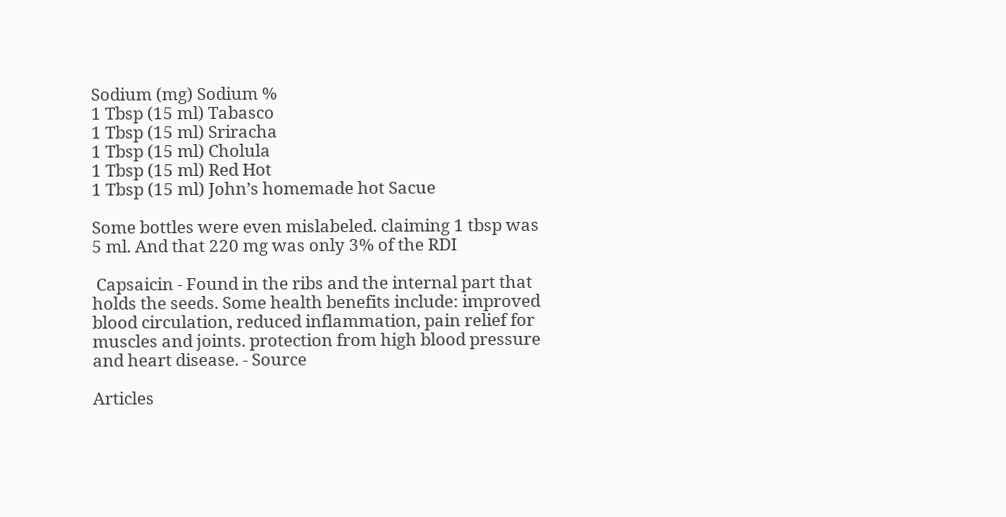Sodium (mg) Sodium %
1 Tbsp (15 ml) Tabasco
1 Tbsp (15 ml) Sriracha
1 Tbsp (15 ml) Cholula
1 Tbsp (15 ml) Red Hot
1 Tbsp (15 ml) John’s homemade hot Sacue

Some bottles were even mislabeled. claiming 1 tbsp was 5 ml. And that 220 mg was only 3% of the RDI

 Capsaicin - Found in the ribs and the internal part that holds the seeds. Some health benefits include: improved blood circulation, reduced inflammation, pain relief for muscles and joints. protection from high blood pressure and heart disease. - Source

Articles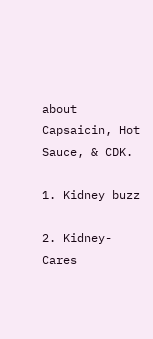about Capsaicin, Hot Sauce, & CDK.

1. Kidney buzz

2. Kidney-Cares